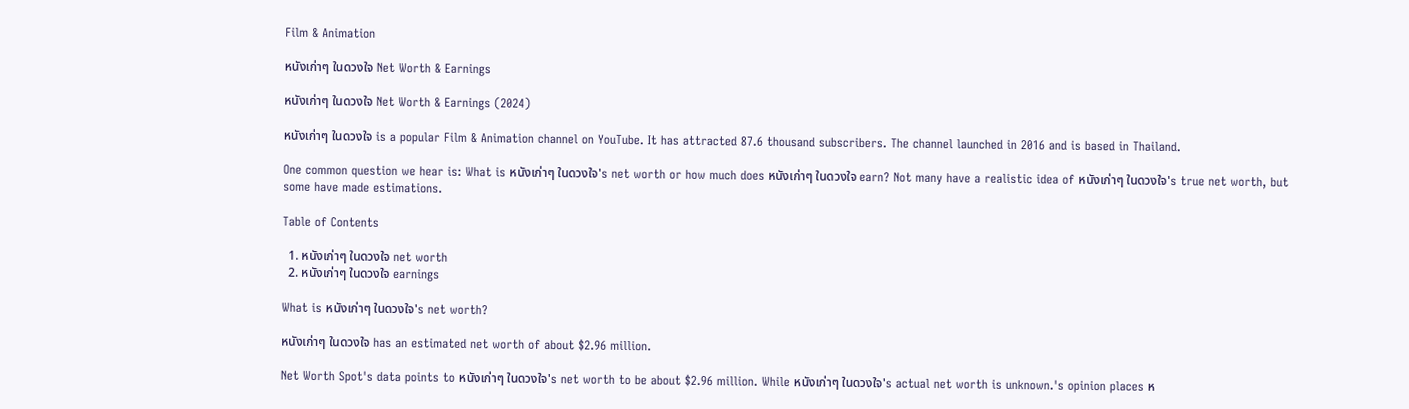Film & Animation

หนังเก่าๆ ในดวงใจ Net Worth & Earnings

หนังเก่าๆ ในดวงใจ Net Worth & Earnings (2024)

หนังเก่าๆ ในดวงใจ is a popular Film & Animation channel on YouTube. It has attracted 87.6 thousand subscribers. The channel launched in 2016 and is based in Thailand.

One common question we hear is: What is หนังเก่าๆ ในดวงใจ's net worth or how much does หนังเก่าๆ ในดวงใจ earn? Not many have a realistic idea of หนังเก่าๆ ในดวงใจ's true net worth, but some have made estimations.

Table of Contents

  1. หนังเก่าๆ ในดวงใจ net worth
  2. หนังเก่าๆ ในดวงใจ earnings

What is หนังเก่าๆ ในดวงใจ's net worth?

หนังเก่าๆ ในดวงใจ has an estimated net worth of about $2.96 million.

Net Worth Spot's data points to หนังเก่าๆ ในดวงใจ's net worth to be about $2.96 million. While หนังเก่าๆ ในดวงใจ's actual net worth is unknown.'s opinion places ห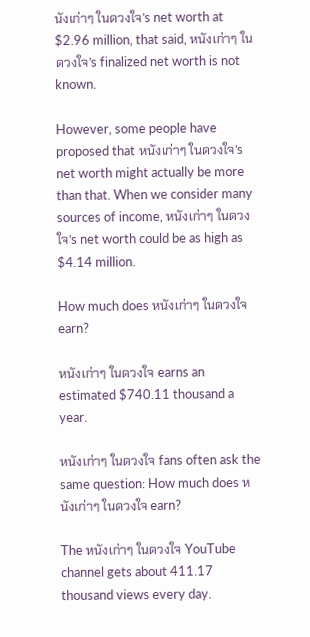นังเก่าๆ ในดวงใจ's net worth at $2.96 million, that said, หนังเก่าๆ ในดวงใจ's finalized net worth is not known.

However, some people have proposed that หนังเก่าๆ ในดวงใจ's net worth might actually be more than that. When we consider many sources of income, หนังเก่าๆ ในดวงใจ's net worth could be as high as $4.14 million.

How much does หนังเก่าๆ ในดวงใจ earn?

หนังเก่าๆ ในดวงใจ earns an estimated $740.11 thousand a year.

หนังเก่าๆ ในดวงใจ fans often ask the same question: How much does หนังเก่าๆ ในดวงใจ earn?

The หนังเก่าๆ ในดวงใจ YouTube channel gets about 411.17 thousand views every day.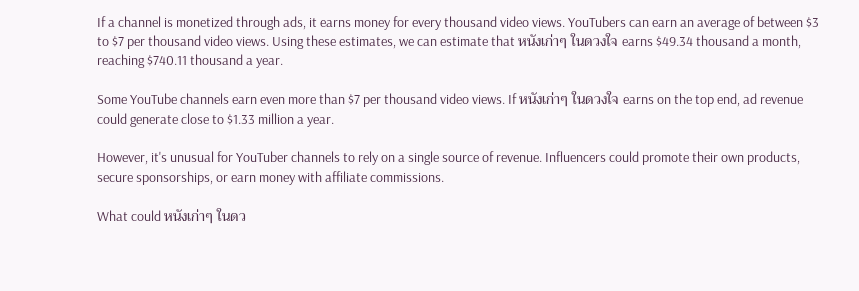If a channel is monetized through ads, it earns money for every thousand video views. YouTubers can earn an average of between $3 to $7 per thousand video views. Using these estimates, we can estimate that หนังเก่าๆ ในดวงใจ earns $49.34 thousand a month, reaching $740.11 thousand a year.

Some YouTube channels earn even more than $7 per thousand video views. If หนังเก่าๆ ในดวงใจ earns on the top end, ad revenue could generate close to $1.33 million a year.

However, it's unusual for YouTuber channels to rely on a single source of revenue. Influencers could promote their own products, secure sponsorships, or earn money with affiliate commissions.

What could หนังเก่าๆ ในดว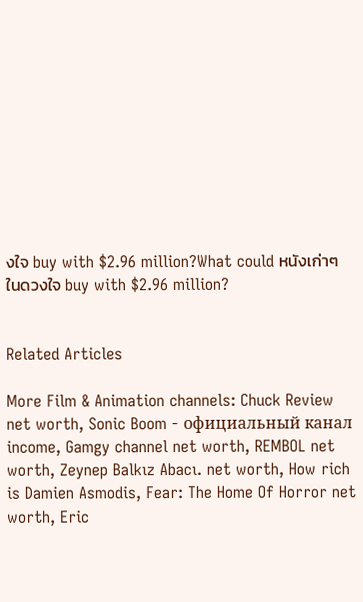งใจ buy with $2.96 million?What could หนังเก่าๆ ในดวงใจ buy with $2.96 million?


Related Articles

More Film & Animation channels: Chuck Review net worth, Sonic Boom - официальный канал income, Gamgy channel net worth, REMBOL net worth, Zeynep Balkız Abacı. net worth, How rich is Damien Asmodis, Fear: The Home Of Horror net worth, Eric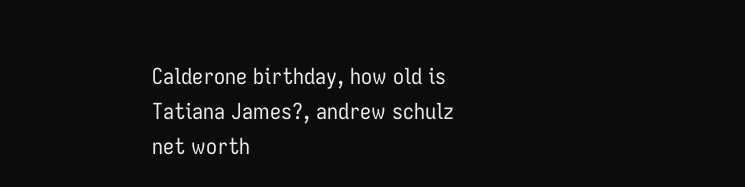Calderone birthday, how old is Tatiana James?, andrew schulz net worth